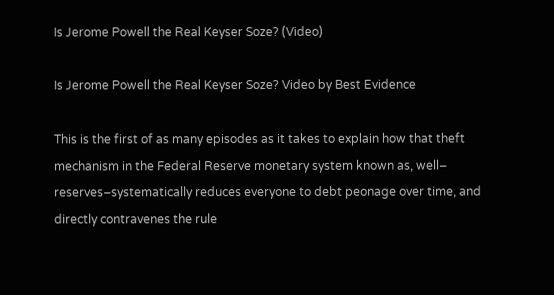Is Jerome Powell the Real Keyser Soze? (Video)

Is Jerome Powell the Real Keyser Soze? Video by Best Evidence

This is the first of as many episodes as it takes to explain how that theft mechanism in the Federal Reserve monetary system known as, well– reserves–systematically reduces everyone to debt peonage over time, and directly contravenes the rule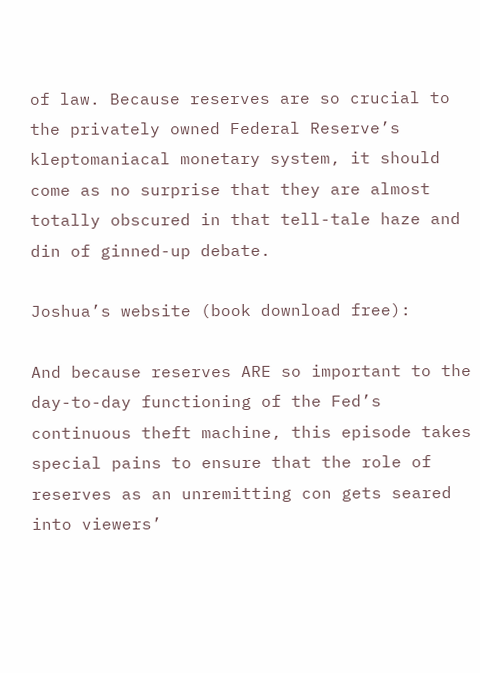of law. Because reserves are so crucial to the privately owned Federal Reserve’s kleptomaniacal monetary system, it should come as no surprise that they are almost totally obscured in that tell-tale haze and din of ginned-up debate.

Joshua’s website (book download free):

And because reserves ARE so important to the day-to-day functioning of the Fed’s continuous theft machine, this episode takes special pains to ensure that the role of reserves as an unremitting con gets seared into viewers’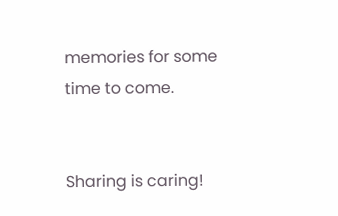memories for some time to come.


Sharing is caring!